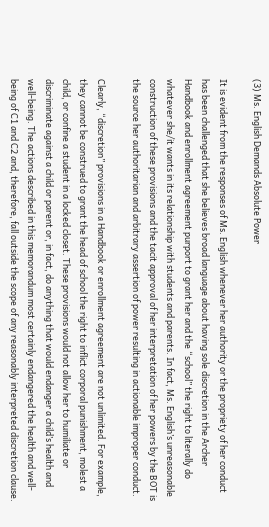(3) Ms. English Demands Absolute Power

It is evident from the responses of Ms. English whenever her authority or the propriety of her conduct has been challenged that she believes broad language about having sole discretion in the Archer Handbook and enrollment agreement purport to grant her and the “school” the right to literally do whatever she/it wants in its relationship with students and parents. In fact, Ms. English’s unreasonable construction of these provisions and the tacit approval of her interpretation of her powers by the BOT is the source her authoritarian and arbitrary assertion of power resulting in actionable improper conduct.

Clearly, “discretion” provisions in a Handbook or enrollment agreement are not unlimited. For example, they cannot be construed to grant the head of school the right to inflict corporal punishment, molest a child, or confine a student in a locked closet. These provisions would not allow her to humiliate or discriminate against a child or parent or, in fact, do anything that would endanger a child’s health and well-being. The actions described in this memorandum most certainly endangered the health and well-being of C1 and C2 and, therefore, fall outside the scope of any reasonably interpreted discretion clause.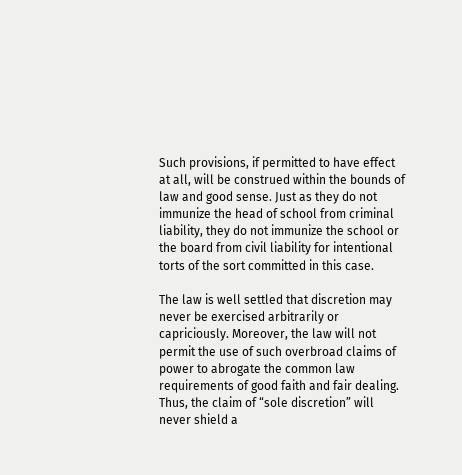Such provisions, if permitted to have effect at all, will be construed within the bounds of law and good sense. Just as they do not immunize the head of school from criminal liability, they do not immunize the school or the board from civil liability for intentional torts of the sort committed in this case.

The law is well settled that discretion may never be exercised arbitrarily or capriciously. Moreover, the law will not permit the use of such overbroad claims of power to abrogate the common law requirements of good faith and fair dealing. Thus, the claim of “sole discretion” will never shield a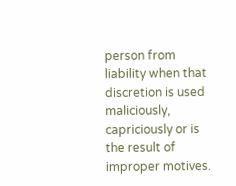person from liability when that discretion is used maliciously, capriciously or is the result of improper motives.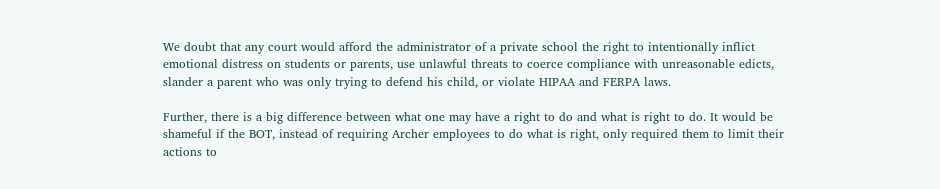We doubt that any court would afford the administrator of a private school the right to intentionally inflict emotional distress on students or parents, use unlawful threats to coerce compliance with unreasonable edicts, slander a parent who was only trying to defend his child, or violate HIPAA and FERPA laws.

Further, there is a big difference between what one may have a right to do and what is right to do. It would be shameful if the BOT, instead of requiring Archer employees to do what is right, only required them to limit their actions to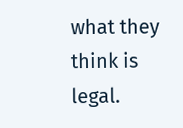what they think is legal.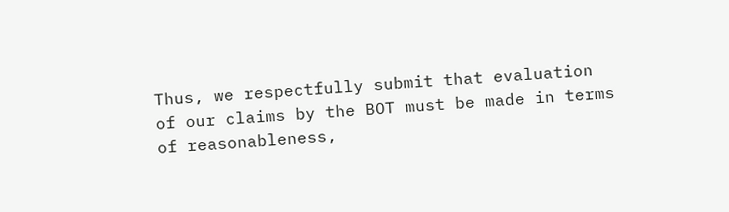Thus, we respectfully submit that evaluation of our claims by the BOT must be made in terms of reasonableness,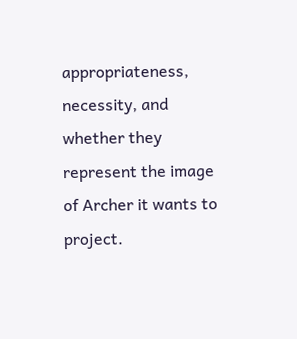appropriateness, necessity, and whether they represent the image of Archer it wants to project.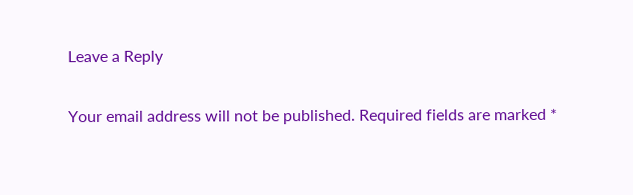Leave a Reply

Your email address will not be published. Required fields are marked *